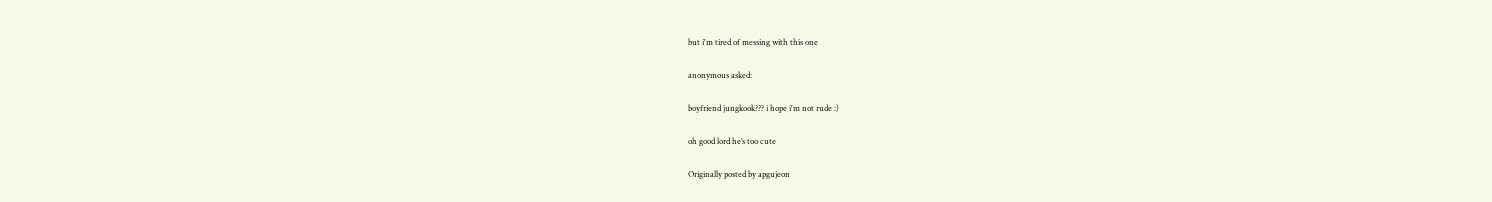but i'm tired of messing with this one

anonymous asked:

boyfriend jungkook??? i hope i'm not rude :)

oh good lord he’s too cute

Originally posted by apgujeon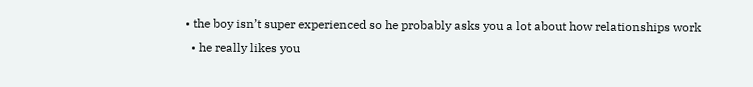• the boy isn’t super experienced so he probably asks you a lot about how relationships work
  • he really likes you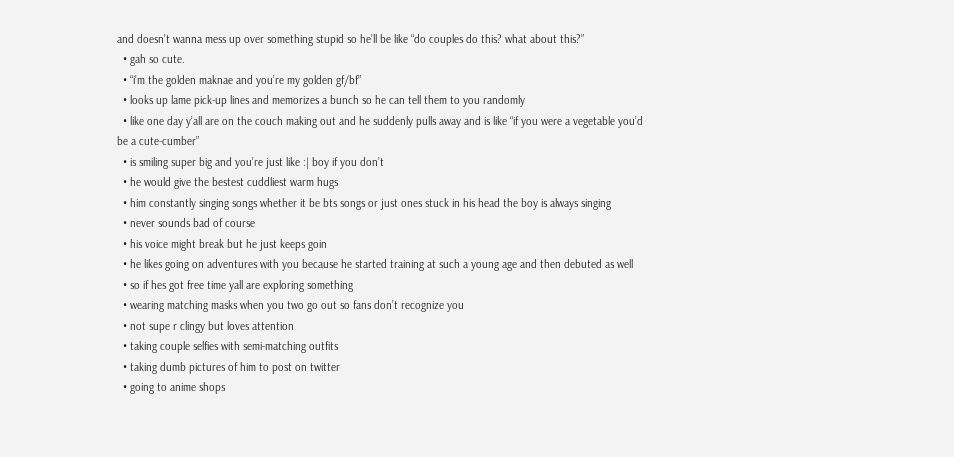and doesn’t wanna mess up over something stupid so he’ll be like “do couples do this? what about this?”
  • gah so cute.
  • “i’m the golden maknae and you’re my golden gf/bf”
  • looks up lame pick-up lines and memorizes a bunch so he can tell them to you randomly
  • like one day y’all are on the couch making out and he suddenly pulls away and is like “if you were a vegetable you’d be a cute-cumber”
  • is smiling super big and you’re just like :| boy if you don’t
  • he would give the bestest cuddliest warm hugs
  • him constantly singing songs whether it be bts songs or just ones stuck in his head the boy is always singing
  • never sounds bad of course
  • his voice might break but he just keeps goin
  • he likes going on adventures with you because he started training at such a young age and then debuted as well
  • so if hes got free time yall are exploring something
  • wearing matching masks when you two go out so fans don’t recognize you
  • not supe r clingy but loves attention
  • taking couple selfies with semi-matching outfits
  • taking dumb pictures of him to post on twitter
  • going to anime shops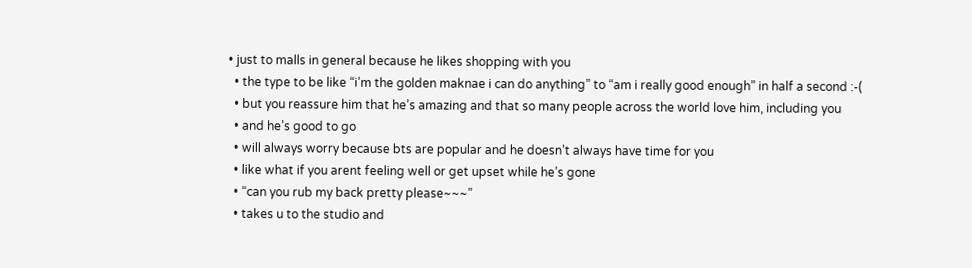• just to malls in general because he likes shopping with you
  • the type to be like “i’m the golden maknae i can do anything” to “am i really good enough” in half a second :-(
  • but you reassure him that he’s amazing and that so many people across the world love him, including you
  • and he’s good to go
  • will always worry because bts are popular and he doesn’t always have time for you
  • like what if you arent feeling well or get upset while he’s gone
  • “can you rub my back pretty please~~~”
  • takes u to the studio and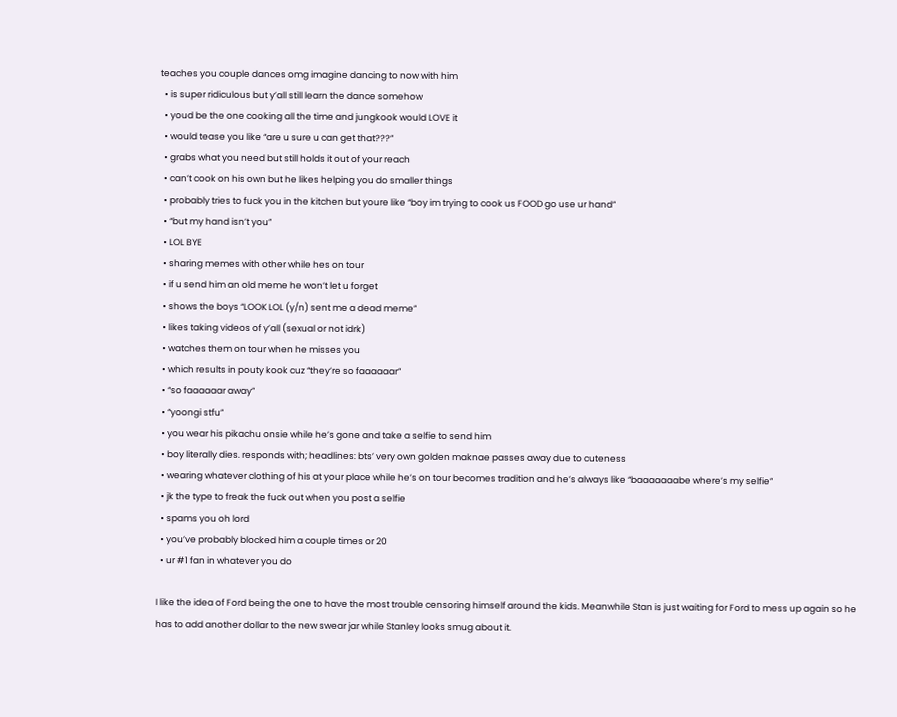teaches you couple dances omg imagine dancing to now with him
  • is super ridiculous but y’all still learn the dance somehow
  • youd be the one cooking all the time and jungkook would LOVE it
  • would tease you like “are u sure u can get that???”
  • grabs what you need but still holds it out of your reach
  • can’t cook on his own but he likes helping you do smaller things
  • probably tries to fuck you in the kitchen but youre like “boy im trying to cook us FOOD go use ur hand”
  • “but my hand isn’t you”
  • LOL BYE
  • sharing memes with other while hes on tour
  • if u send him an old meme he won’t let u forget
  • shows the boys “LOOK LOL (y/n) sent me a dead meme”
  • likes taking videos of y’all (sexual or not idrk)
  • watches them on tour when he misses you
  • which results in pouty kook cuz “they’re so faaaaaar”
  • “so faaaaaar away”
  • “yoongi stfu”
  • you wear his pikachu onsie while he’s gone and take a selfie to send him
  • boy literally dies. responds with; headlines: bts’ very own golden maknae passes away due to cuteness
  • wearing whatever clothing of his at your place while he’s on tour becomes tradition and he’s always like “baaaaaaabe where’s my selfie”
  • jk the type to freak the fuck out when you post a selfie
  • spams you oh lord
  • you’ve probably blocked him a couple times or 20
  • ur #1 fan in whatever you do

I like the idea of Ford being the one to have the most trouble censoring himself around the kids. Meanwhile Stan is just waiting for Ford to mess up again so he has to add another dollar to the new swear jar while Stanley looks smug about it.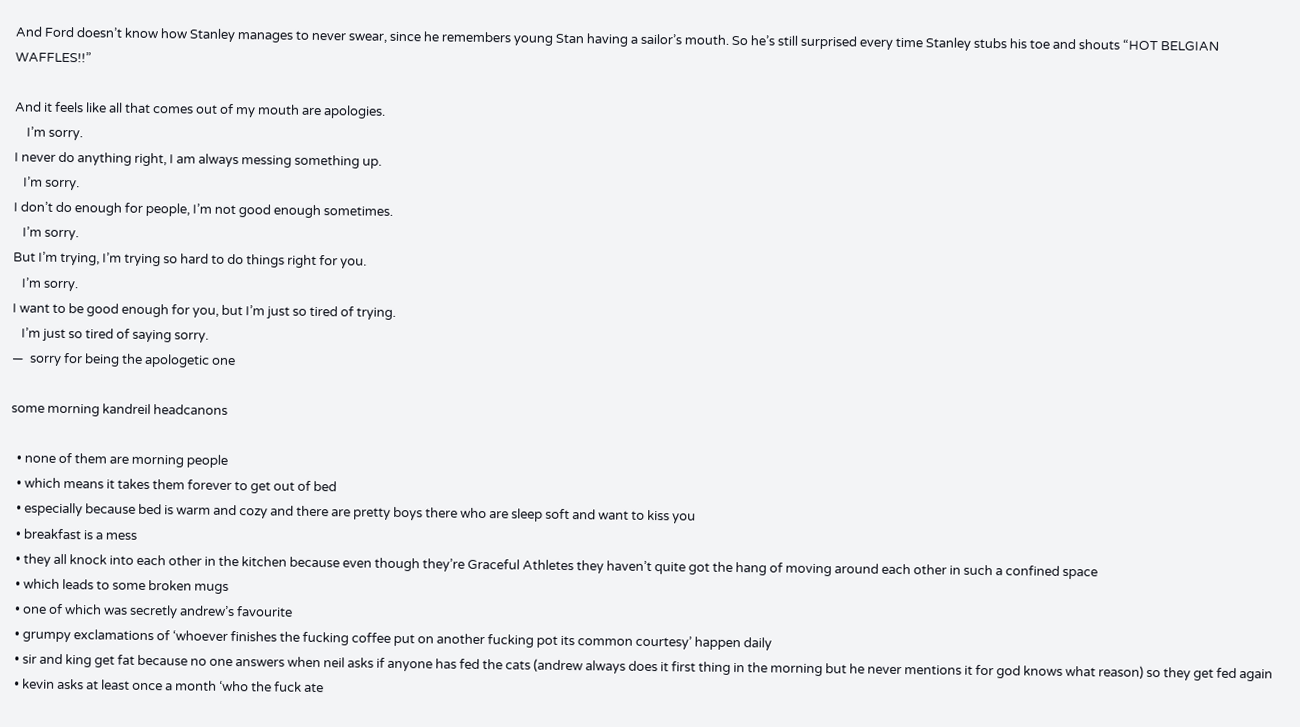And Ford doesn’t know how Stanley manages to never swear, since he remembers young Stan having a sailor’s mouth. So he’s still surprised every time Stanley stubs his toe and shouts “HOT BELGIAN WAFFLES!!”

And it feels like all that comes out of my mouth are apologies.
    I’m sorry.
I never do anything right, I am always messing something up.
   I’m sorry.
I don’t do enough for people, I’m not good enough sometimes.
   I’m sorry.
But I’m trying, I’m trying so hard to do things right for you.
   I’m sorry.
I want to be good enough for you, but I’m just so tired of trying.
   I’m just so tired of saying sorry.
—  sorry for being the apologetic one

some morning kandreil headcanons

  • none of them are morning people
  • which means it takes them forever to get out of bed
  • especially because bed is warm and cozy and there are pretty boys there who are sleep soft and want to kiss you
  • breakfast is a mess
  • they all knock into each other in the kitchen because even though they’re Graceful Athletes they haven’t quite got the hang of moving around each other in such a confined space
  • which leads to some broken mugs
  • one of which was secretly andrew’s favourite
  • grumpy exclamations of ‘whoever finishes the fucking coffee put on another fucking pot its common courtesy’ happen daily
  • sir and king get fat because no one answers when neil asks if anyone has fed the cats (andrew always does it first thing in the morning but he never mentions it for god knows what reason) so they get fed again
  • kevin asks at least once a month ‘who the fuck ate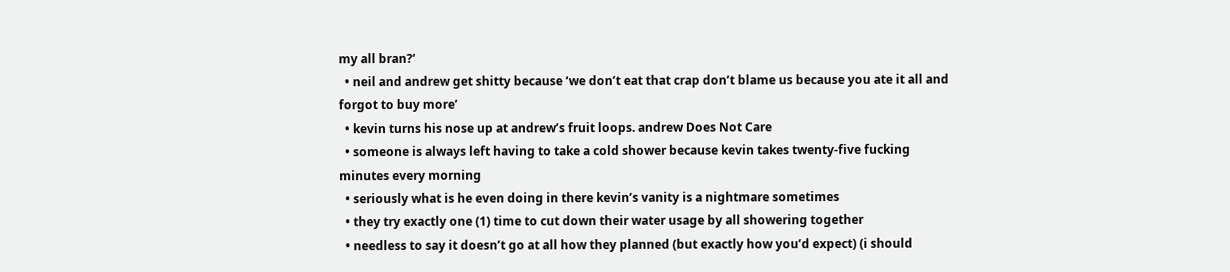my all bran?’
  • neil and andrew get shitty because ‘we don’t eat that crap don’t blame us because you ate it all and forgot to buy more’
  • kevin turns his nose up at andrew’s fruit loops. andrew Does Not Care
  • someone is always left having to take a cold shower because kevin takes twenty-five fucking minutes every morning
  • seriously what is he even doing in there kevin’s vanity is a nightmare sometimes
  • they try exactly one (1) time to cut down their water usage by all showering together
  • needless to say it doesn’t go at all how they planned (but exactly how you’d expect) (i should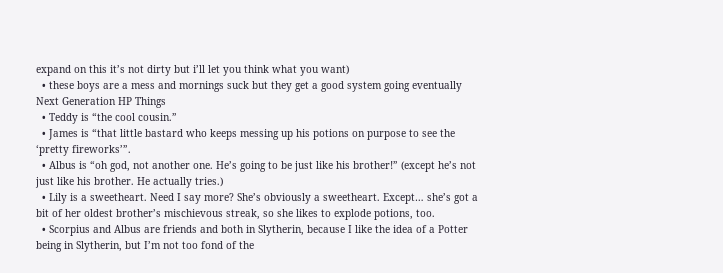expand on this it’s not dirty but i’ll let you think what you want)
  • these boys are a mess and mornings suck but they get a good system going eventually
Next Generation HP Things
  • Teddy is “the cool cousin.”
  • James is “that little bastard who keeps messing up his potions on purpose to see the ‘pretty fireworks’”.
  • Albus is “oh god, not another one. He’s going to be just like his brother!” (except he’s not just like his brother. He actually tries.)
  • Lily is a sweetheart. Need I say more? She’s obviously a sweetheart. Except… she’s got a bit of her oldest brother’s mischievous streak, so she likes to explode potions, too.
  • Scorpius and Albus are friends and both in Slytherin, because I like the idea of a Potter being in Slytherin, but I’m not too fond of the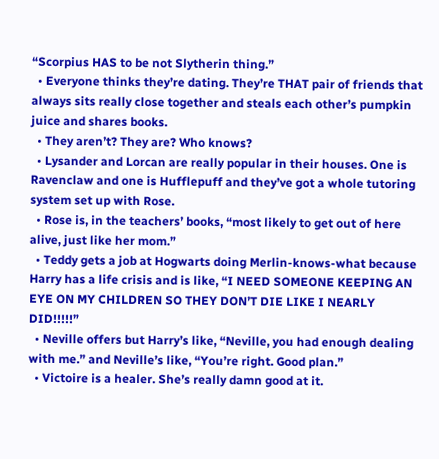“Scorpius HAS to be not Slytherin thing.”
  • Everyone thinks they’re dating. They’re THAT pair of friends that always sits really close together and steals each other’s pumpkin juice and shares books.
  • They aren’t? They are? Who knows?
  • Lysander and Lorcan are really popular in their houses. One is Ravenclaw and one is Hufflepuff and they’ve got a whole tutoring system set up with Rose.
  • Rose is, in the teachers’ books, “most likely to get out of here alive, just like her mom.”
  • Teddy gets a job at Hogwarts doing Merlin-knows-what because Harry has a life crisis and is like, “I NEED SOMEONE KEEPING AN EYE ON MY CHILDREN SO THEY DON’T DIE LIKE I NEARLY DID!!!!!”
  • Neville offers but Harry’s like, “Neville, you had enough dealing with me.” and Neville’s like, “You’re right. Good plan.”
  • Victoire is a healer. She’s really damn good at it.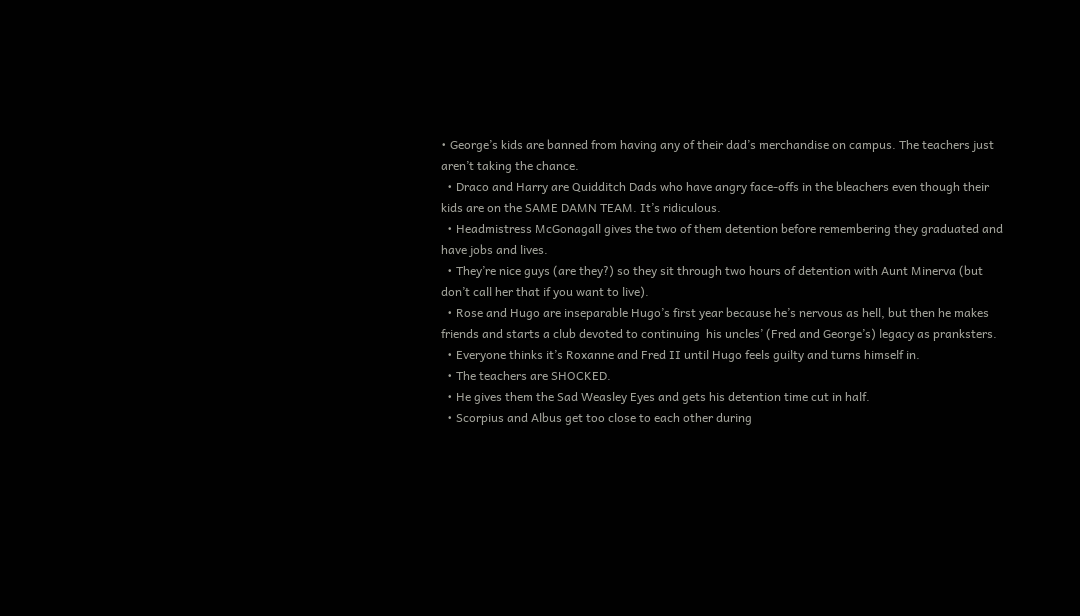• George’s kids are banned from having any of their dad’s merchandise on campus. The teachers just aren’t taking the chance.
  • Draco and Harry are Quidditch Dads who have angry face-offs in the bleachers even though their kids are on the SAME DAMN TEAM. It’s ridiculous.
  • Headmistress McGonagall gives the two of them detention before remembering they graduated and have jobs and lives.
  • They’re nice guys (are they?) so they sit through two hours of detention with Aunt Minerva (but don’t call her that if you want to live).
  • Rose and Hugo are inseparable Hugo’s first year because he’s nervous as hell, but then he makes friends and starts a club devoted to continuing  his uncles’ (Fred and George’s) legacy as pranksters.
  • Everyone thinks it’s Roxanne and Fred II until Hugo feels guilty and turns himself in.
  • The teachers are SHOCKED.
  • He gives them the Sad Weasley Eyes and gets his detention time cut in half.
  • Scorpius and Albus get too close to each other during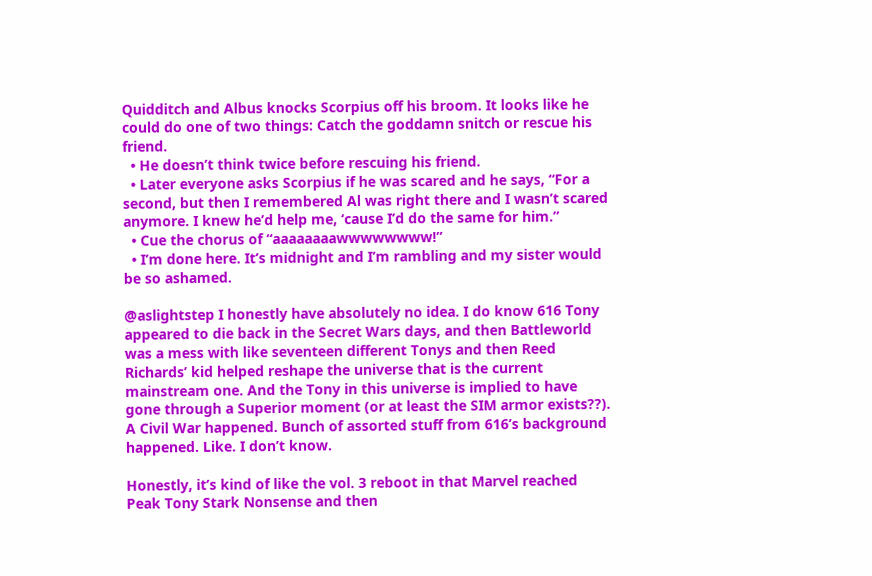Quidditch and Albus knocks Scorpius off his broom. It looks like he could do one of two things: Catch the goddamn snitch or rescue his friend.
  • He doesn’t think twice before rescuing his friend.
  • Later everyone asks Scorpius if he was scared and he says, “For a second, but then I remembered Al was right there and I wasn’t scared anymore. I knew he’d help me, ‘cause I’d do the same for him.”
  • Cue the chorus of “aaaaaaaawwwwwwww!”
  • I’m done here. It’s midnight and I’m rambling and my sister would be so ashamed.

@aslightstep I honestly have absolutely no idea. I do know 616 Tony appeared to die back in the Secret Wars days, and then Battleworld was a mess with like seventeen different Tonys and then Reed Richards’ kid helped reshape the universe that is the current mainstream one. And the Tony in this universe is implied to have gone through a Superior moment (or at least the SIM armor exists??). A Civil War happened. Bunch of assorted stuff from 616’s background happened. Like. I don’t know.

Honestly, it’s kind of like the vol. 3 reboot in that Marvel reached Peak Tony Stark Nonsense and then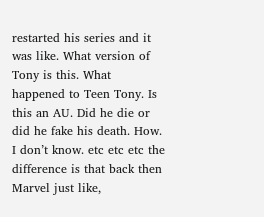restarted his series and it was like. What version of Tony is this. What happened to Teen Tony. Is this an AU. Did he die or did he fake his death. How. I don’t know. etc etc etc the difference is that back then Marvel just like,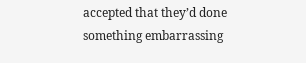accepted that they’d done something embarrassing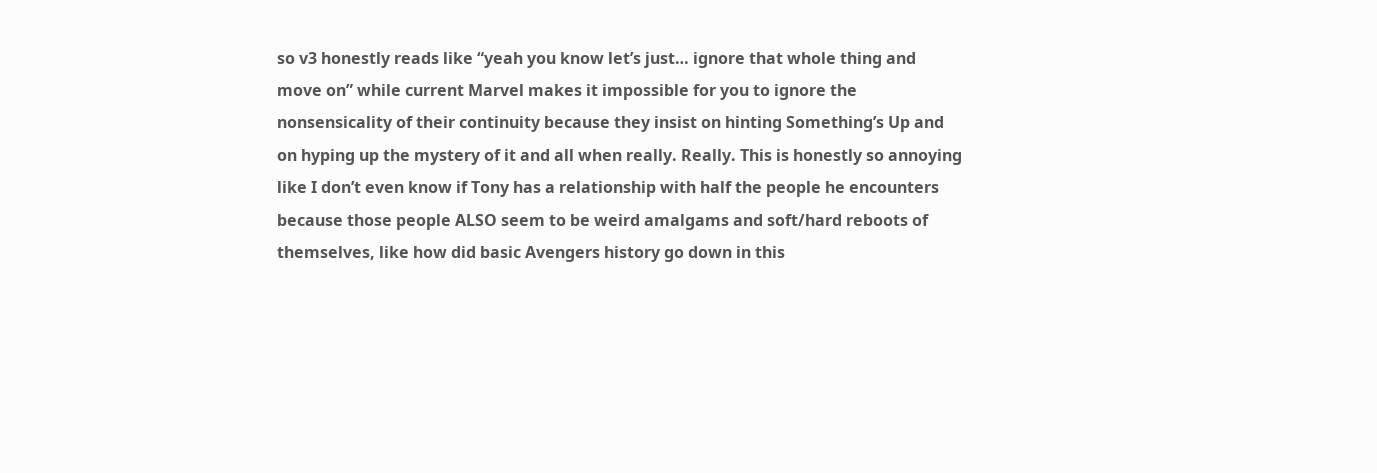so v3 honestly reads like “yeah you know let’s just… ignore that whole thing and move on” while current Marvel makes it impossible for you to ignore the nonsensicality of their continuity because they insist on hinting Something’s Up and on hyping up the mystery of it and all when really. Really. This is honestly so annoying like I don’t even know if Tony has a relationship with half the people he encounters because those people ALSO seem to be weird amalgams and soft/hard reboots of themselves, like how did basic Avengers history go down in this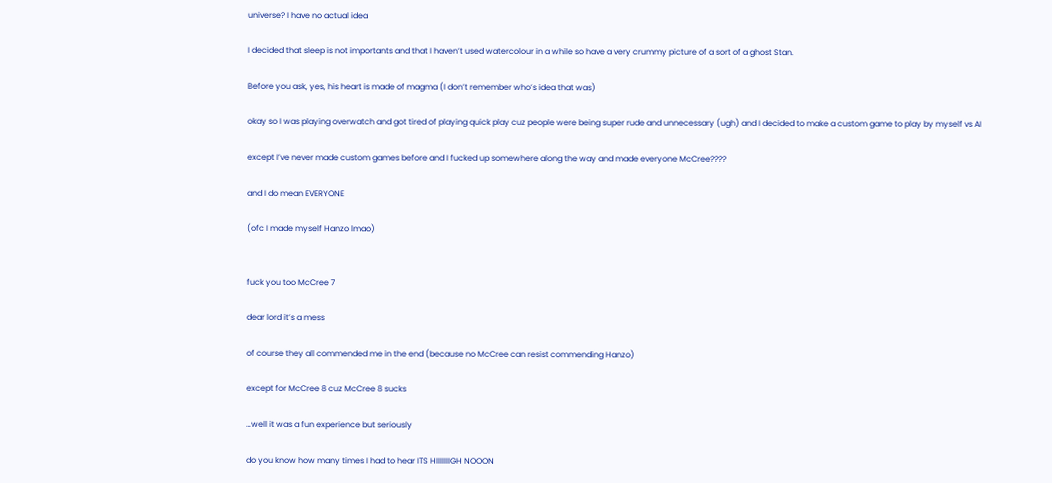universe? I have no actual idea

I decided that sleep is not importants and that I haven’t used watercolour in a while so have a very crummy picture of a sort of a ghost Stan.

Before you ask, yes, his heart is made of magma (I don’t remember who’s idea that was)

okay so I was playing overwatch and got tired of playing quick play cuz people were being super rude and unnecessary (ugh) and I decided to make a custom game to play by myself vs AI

except I’ve never made custom games before and I fucked up somewhere along the way and made everyone McCree????

and I do mean EVERYONE

(ofc I made myself Hanzo lmao)


fuck you too McCree 7

dear lord it’s a mess

of course they all commended me in the end (because no McCree can resist commending Hanzo)

except for McCree 8 cuz McCree 8 sucks

…well it was a fun experience but seriously

do you know how many times I had to hear ITS HIIIIIIIGH NOOON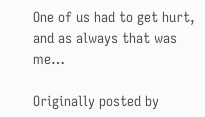One of us had to get hurt, and as always that was me…

Originally posted by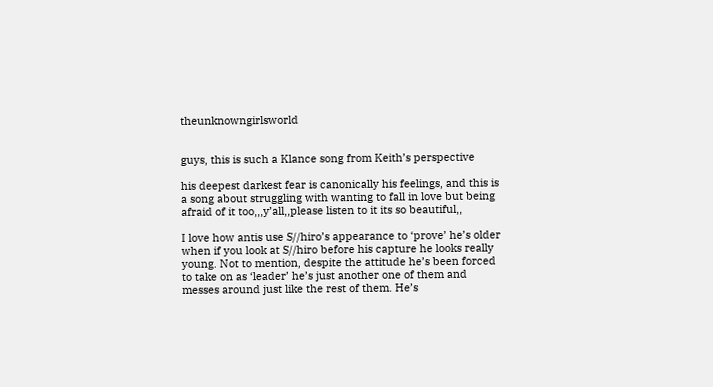theunknowngirlsworld


guys, this is such a Klance song from Keith’s perspective

his deepest darkest fear is canonically his feelings, and this is a song about struggling with wanting to fall in love but being afraid of it too,,,y’all,,please listen to it its so beautiful,,

I love how antis use S//hiro’s appearance to ‘prove’ he’s older when if you look at S//hiro before his capture he looks really young. Not to mention, despite the attitude he’s been forced to take on as ‘leader’ he’s just another one of them and messes around just like the rest of them. He’s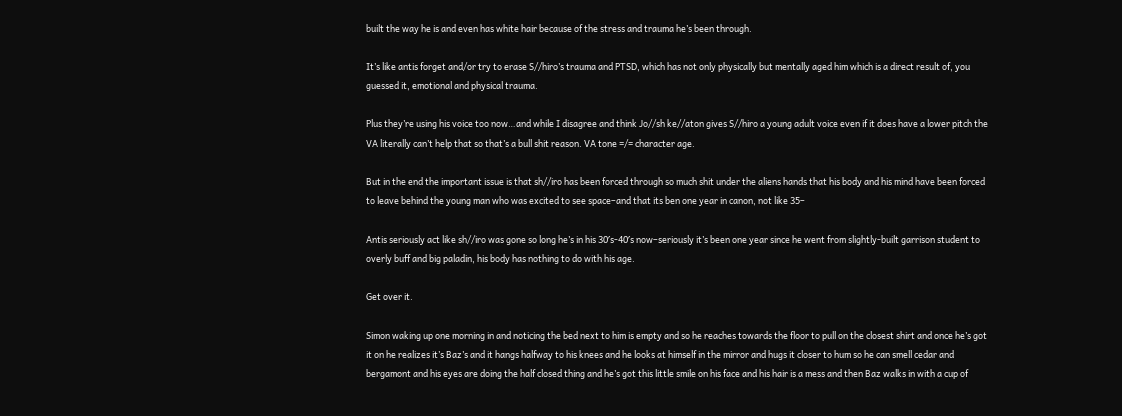built the way he is and even has white hair because of the stress and trauma he’s been through.

It’s like antis forget and/or try to erase S//hiro’s trauma and PTSD, which has not only physically but mentally aged him which is a direct result of, you guessed it, emotional and physical trauma.

Plus they’re using his voice too now…and while I disagree and think Jo//sh ke//aton gives S//hiro a young adult voice even if it does have a lower pitch the VA literally can’t help that so that’s a bull shit reason. VA tone =/= character age.

But in the end the important issue is that sh//iro has been forced through so much shit under the aliens hands that his body and his mind have been forced to leave behind the young man who was excited to see space–and that its ben one year in canon, not like 35–

Antis seriously act like sh//iro was gone so long he’s in his 30′s-40′s now–seriously it’s been one year since he went from slightly-built garrison student to overly buff and big paladin, his body has nothing to do with his age.

Get over it.

Simon waking up one morning in and noticing the bed next to him is empty and so he reaches towards the floor to pull on the closest shirt and once he’s got it on he realizes it’s Baz’s and it hangs halfway to his knees and he looks at himself in the mirror and hugs it closer to hum so he can smell cedar and bergamont and his eyes are doing the half closed thing and he’s got this little smile on his face and his hair is a mess and then Baz walks in with a cup of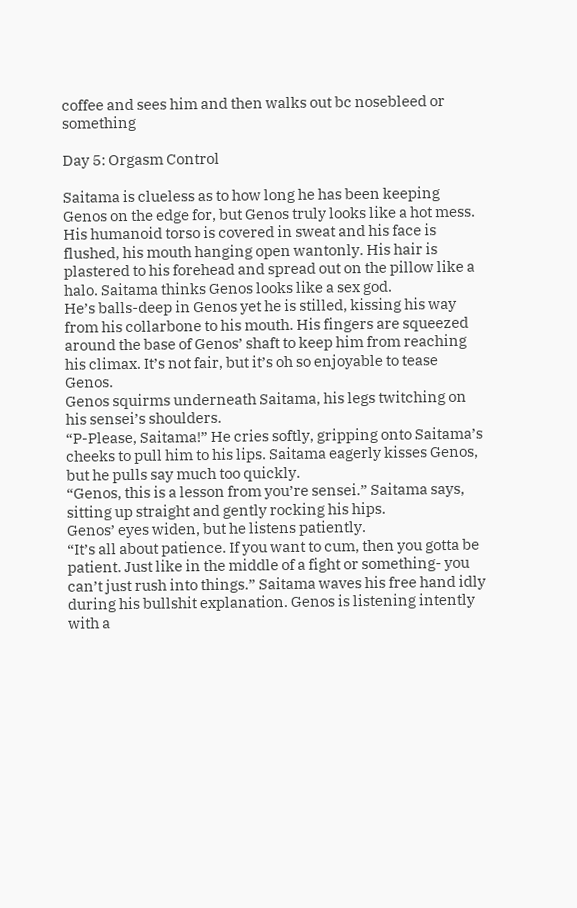coffee and sees him and then walks out bc nosebleed or something

Day 5: Orgasm Control

Saitama is clueless as to how long he has been keeping Genos on the edge for, but Genos truly looks like a hot mess. His humanoid torso is covered in sweat and his face is flushed, his mouth hanging open wantonly. His hair is plastered to his forehead and spread out on the pillow like a halo. Saitama thinks Genos looks like a sex god.
He’s balls-deep in Genos yet he is stilled, kissing his way from his collarbone to his mouth. His fingers are squeezed around the base of Genos’ shaft to keep him from reaching his climax. It’s not fair, but it’s oh so enjoyable to tease Genos.
Genos squirms underneath Saitama, his legs twitching on his sensei’s shoulders.
“P-Please, Saitama!” He cries softly, gripping onto Saitama’s cheeks to pull him to his lips. Saitama eagerly kisses Genos, but he pulls say much too quickly.
“Genos, this is a lesson from you’re sensei.” Saitama says, sitting up straight and gently rocking his hips.
Genos’ eyes widen, but he listens patiently.
“It’s all about patience. If you want to cum, then you gotta be patient. Just like in the middle of a fight or something- you can’t just rush into things.” Saitama waves his free hand idly during his bullshit explanation. Genos is listening intently with a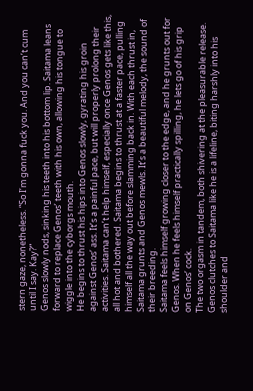stern gaze, nonetheless. “So I’m gonna fuck you. And you can’t cum until I say. Kay?”
Genos slowly nods, sinking his teeth into his bottom lip. Saitama leans forward to replace Genos’ teeth with his own, allowing his tongue to wiggle into the cyborgs mouth.
He begins to thrust his hips into Genos slowly, gyrating his groin against Genos’ ass. It’s a painful pace, but will properly prolong their activities. Saitama can’t help himself, especially once Genos gets like this, all hot and bothered. Saitama begins to thrust at a faster pace, pulling himself all the way out before slamming back in. With each thrust in, Saitama grunts and Genos mewls. It’s a beautiful melody, the sound of their breeding.
Saitama feels himself growing closer to the edge, and he grunts out for Genos. When he feels himself practically spilling, he lets go of his grip on Genos’ cock.
The two orgasm in tandem, both shivering at the pleasurable release. Genos clutches to Saitama like he is a lifeline, biting harshly into his shoulder and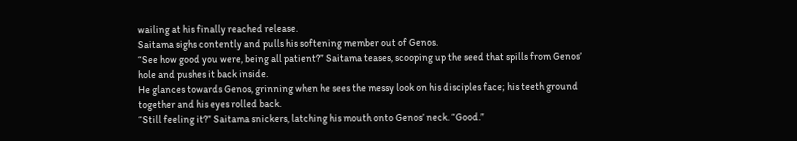wailing at his finally reached release.
Saitama sighs contently and pulls his softening member out of Genos.
“See how good you were, being all patient?” Saitama teases, scooping up the seed that spills from Genos’ hole and pushes it back inside.
He glances towards Genos, grinning when he sees the messy look on his disciples face; his teeth ground together and his eyes rolled back.
“Still feeling it?” Saitama snickers, latching his mouth onto Genos’ neck. “Good.”